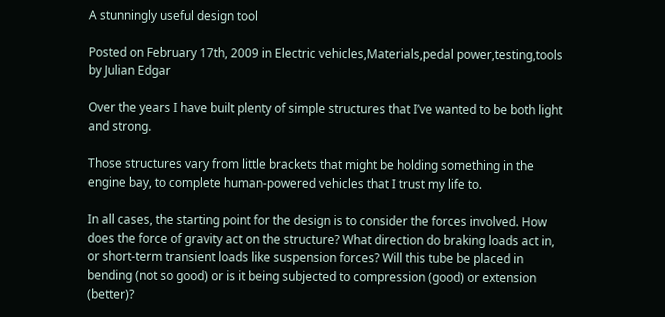A stunningly useful design tool

Posted on February 17th, 2009 in Electric vehicles,Materials,pedal power,testing,tools by Julian Edgar

Over the years I have built plenty of simple structures that I’ve wanted to be both light and strong.

Those structures vary from little brackets that might be holding something in the engine bay, to complete human-powered vehicles that I trust my life to.

In all cases, the starting point for the design is to consider the forces involved. How does the force of gravity act on the structure? What direction do braking loads act in, or short-term transient loads like suspension forces? Will this tube be placed in bending (not so good) or is it being subjected to compression (good) or extension (better)?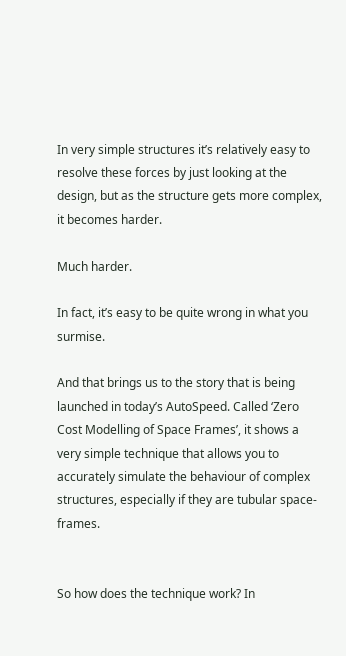In very simple structures it’s relatively easy to resolve these forces by just looking at the design, but as the structure gets more complex, it becomes harder.

Much harder.

In fact, it’s easy to be quite wrong in what you surmise.

And that brings us to the story that is being launched in today’s AutoSpeed. Called ‘Zero Cost Modelling of Space Frames’, it shows a very simple technique that allows you to accurately simulate the behaviour of complex structures, especially if they are tubular space-frames.


So how does the technique work? In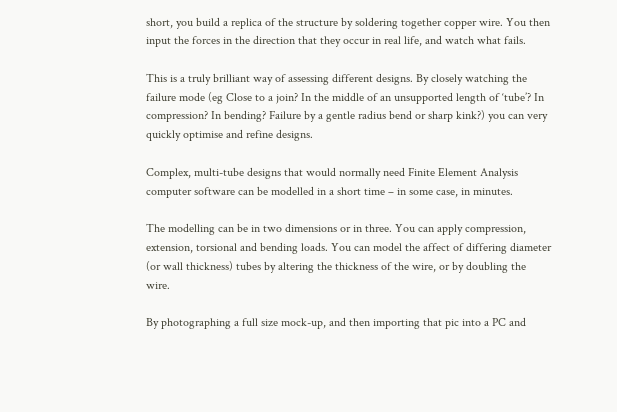short, you build a replica of the structure by soldering together copper wire. You then input the forces in the direction that they occur in real life, and watch what fails.

This is a truly brilliant way of assessing different designs. By closely watching the failure mode (eg Close to a join? In the middle of an unsupported length of ‘tube’? In compression? In bending? Failure by a gentle radius bend or sharp kink?) you can very quickly optimise and refine designs.

Complex, multi-tube designs that would normally need Finite Element Analysis computer software can be modelled in a short time – in some case, in minutes.

The modelling can be in two dimensions or in three. You can apply compression, extension, torsional and bending loads. You can model the affect of differing diameter (or wall thickness) tubes by altering the thickness of the wire, or by doubling the wire.

By photographing a full size mock-up, and then importing that pic into a PC and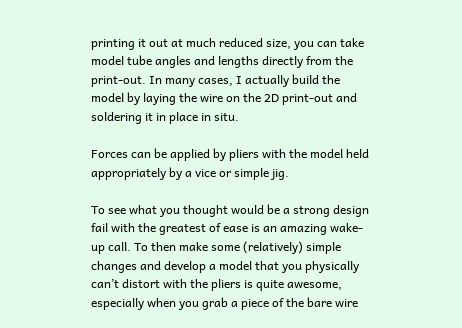printing it out at much reduced size, you can take model tube angles and lengths directly from the print-out. In many cases, I actually build the model by laying the wire on the 2D print-out and soldering it in place in situ.

Forces can be applied by pliers with the model held appropriately by a vice or simple jig.

To see what you thought would be a strong design fail with the greatest of ease is an amazing wake-up call. To then make some (relatively) simple changes and develop a model that you physically can’t distort with the pliers is quite awesome, especially when you grab a piece of the bare wire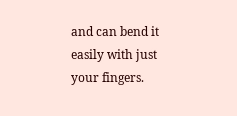and can bend it easily with just your fingers.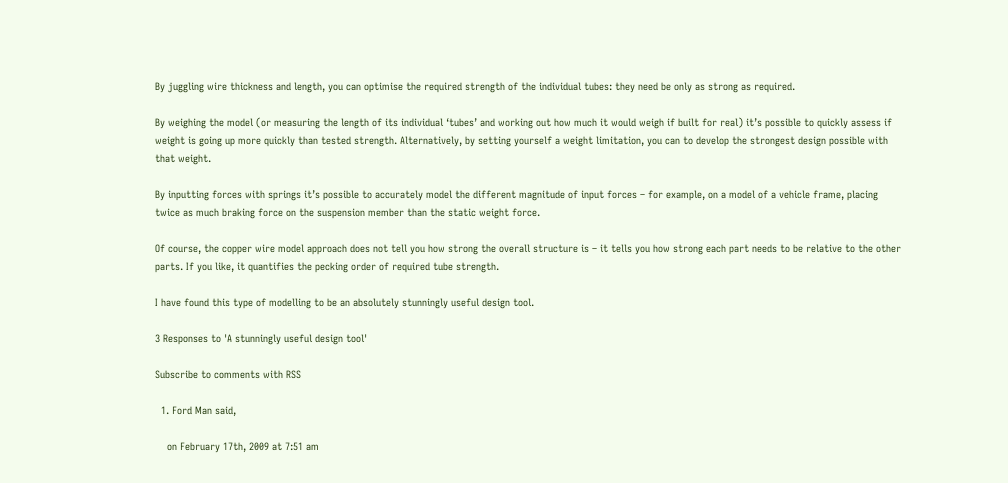By juggling wire thickness and length, you can optimise the required strength of the individual tubes: they need be only as strong as required.

By weighing the model (or measuring the length of its individual ‘tubes’ and working out how much it would weigh if built for real) it’s possible to quickly assess if weight is going up more quickly than tested strength. Alternatively, by setting yourself a weight limitation, you can to develop the strongest design possible with that weight.

By inputting forces with springs it’s possible to accurately model the different magnitude of input forces – for example, on a model of a vehicle frame, placing twice as much braking force on the suspension member than the static weight force.

Of course, the copper wire model approach does not tell you how strong the overall structure is – it tells you how strong each part needs to be relative to the other parts. If you like, it quantifies the pecking order of required tube strength.

I have found this type of modelling to be an absolutely stunningly useful design tool.

3 Responses to 'A stunningly useful design tool'

Subscribe to comments with RSS

  1. Ford Man said,

    on February 17th, 2009 at 7:51 am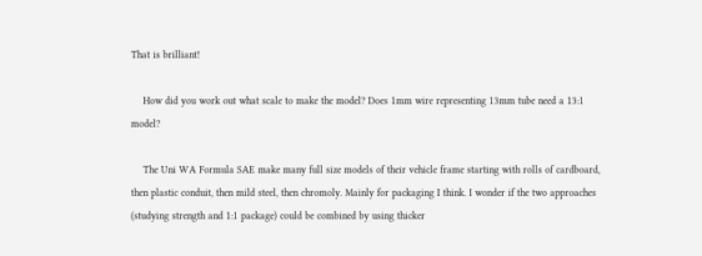That is brilliant!

    How did you work out what scale to make the model? Does 1mm wire representing 13mm tube need a 13:1 model?

    The Uni WA Formula SAE make many full size models of their vehicle frame starting with rolls of cardboard, then plastic conduit, then mild steel, then chromoly. Mainly for packaging I think. I wonder if the two approaches (studying strength and 1:1 package) could be combined by using thicker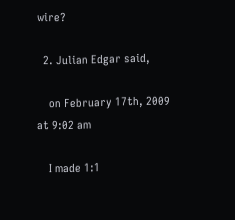wire?

  2. Julian Edgar said,

    on February 17th, 2009 at 9:02 am

    I made 1:1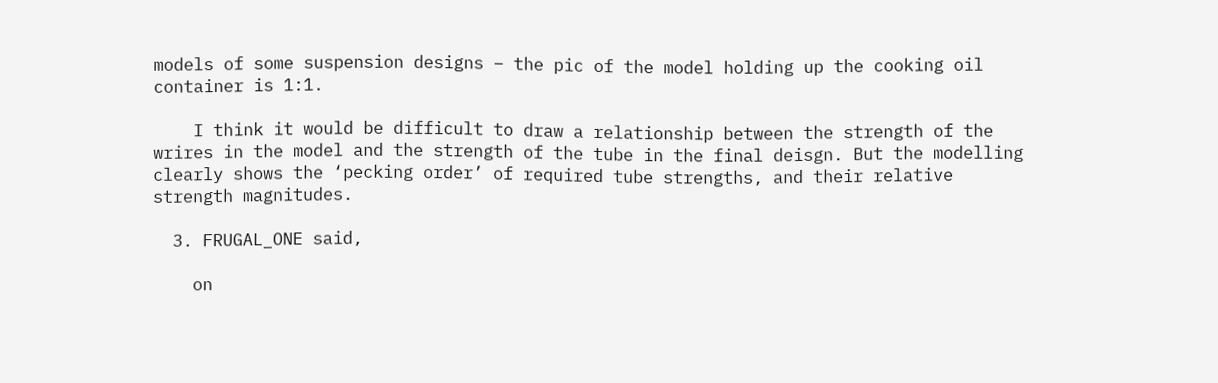models of some suspension designs – the pic of the model holding up the cooking oil container is 1:1.

    I think it would be difficult to draw a relationship between the strength of the wrires in the model and the strength of the tube in the final deisgn. But the modelling clearly shows the ‘pecking order’ of required tube strengths, and their relative strength magnitudes.

  3. FRUGAL_ONE said,

    on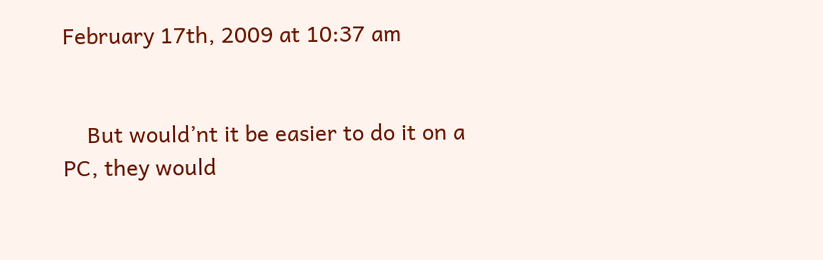February 17th, 2009 at 10:37 am


    But would’nt it be easier to do it on a PC, they would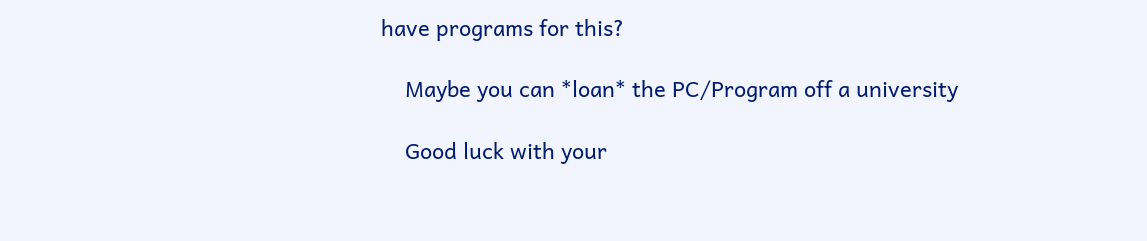have programs for this?

    Maybe you can *loan* the PC/Program off a university

    Good luck with your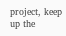project, keep up the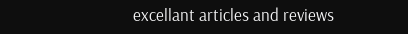excellant articles and reviews